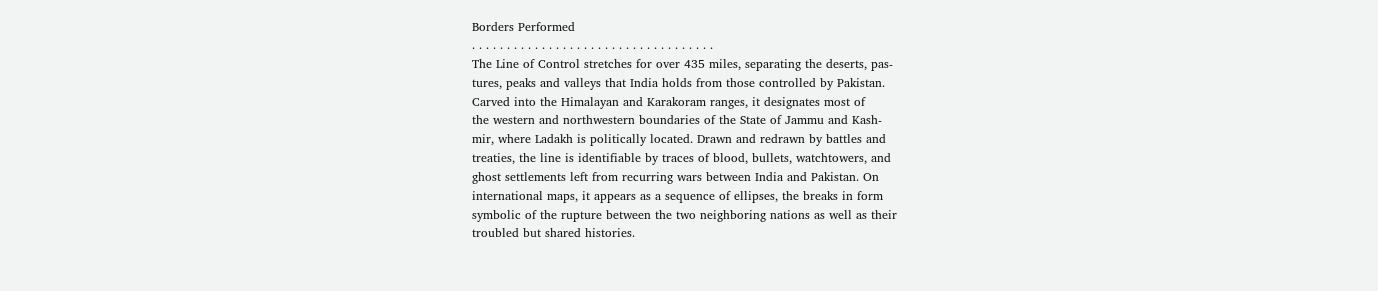Borders Performed
. . . . . . . . . . . . . . . . . . . . . . . . . . . . . . . . . . .
The Line of Control stretches for over 435 miles, separating the deserts, pas-
tures, peaks and valleys that India holds from those controlled by Pakistan.
Carved into the Himalayan and Karakoram ranges, it designates most of
the western and northwestern boundaries of the State of Jammu and Kash-
mir, where Ladakh is politically located. Drawn and redrawn by battles and
treaties, the line is identifiable by traces of blood, bullets, watchtowers, and
ghost settlements left from recurring wars between India and Pakistan. On
international maps, it appears as a sequence of ellipses, the breaks in form
symbolic of the rupture between the two neighboring nations as well as their
troubled but shared histories.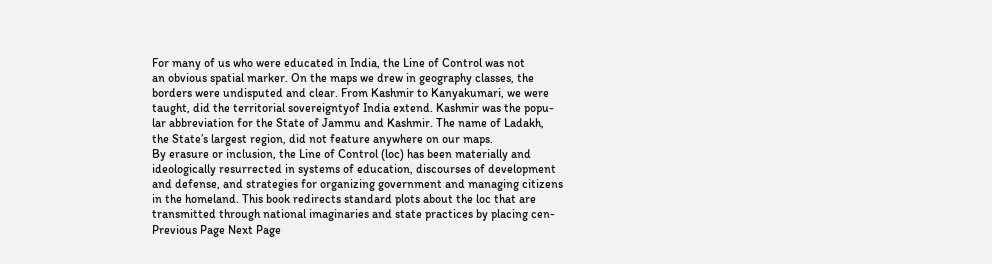For many of us who were educated in India, the Line of Control was not
an obvious spatial marker. On the maps we drew in geography classes, the
borders were undisputed and clear. From Kashmir to Kanyakumari, we were
taught, did the territorial sovereigntyof India extend. Kashmir was the popu-
lar abbreviation for the State of Jammu and Kashmir. The name of Ladakh,
the State’s largest region, did not feature anywhere on our maps.
By erasure or inclusion, the Line of Control (loc) has been materially and
ideologically resurrected in systems of education, discourses of development
and defense, and strategies for organizing government and managing citizens
in the homeland. This book redirects standard plots about the loc that are
transmitted through national imaginaries and state practices by placing cen-
Previous Page Next Page